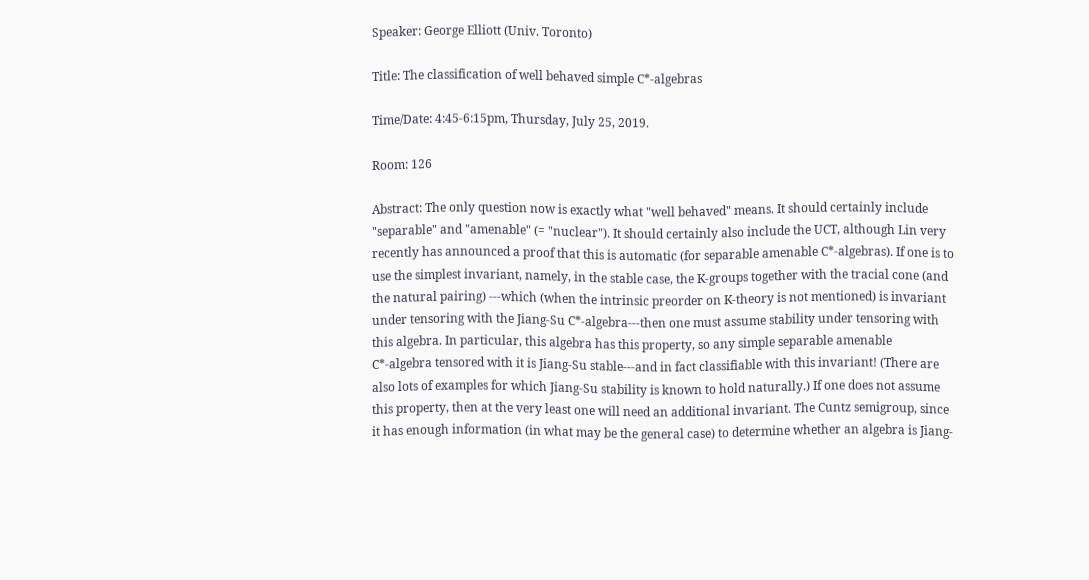Speaker: George Elliott (Univ. Toronto)

Title: The classification of well behaved simple C*-algebras

Time/Date: 4:45-6:15pm, Thursday, July 25, 2019.

Room: 126

Abstract: The only question now is exactly what "well behaved" means. It should certainly include "separable" and "amenable" (= "nuclear"). It should certainly also include the UCT, although Lin very recently has announced a proof that this is automatic (for separable amenable C*-algebras). If one is to use the simplest invariant, namely, in the stable case, the K-groups together with the tracial cone (and the natural pairing) ---which (when the intrinsic preorder on K-theory is not mentioned) is invariant under tensoring with the Jiang-Su C*-algebra---then one must assume stability under tensoring with this algebra. In particular, this algebra has this property, so any simple separable amenable C*-algebra tensored with it is Jiang-Su stable---and in fact classifiable with this invariant! (There are also lots of examples for which Jiang-Su stability is known to hold naturally.) If one does not assume this property, then at the very least one will need an additional invariant. The Cuntz semigroup, since it has enough information (in what may be the general case) to determine whether an algebra is Jiang-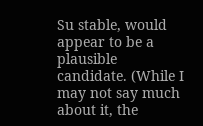Su stable, would appear to be a plausible candidate. (While I may not say much about it, the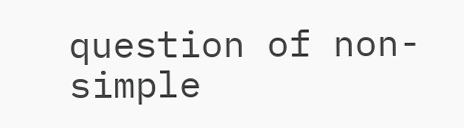question of non-simple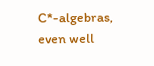C*-algebras, even well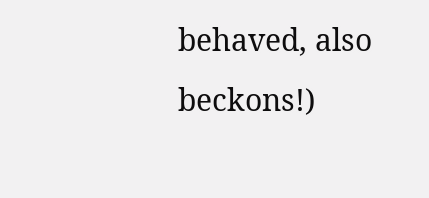behaved, also beckons!)